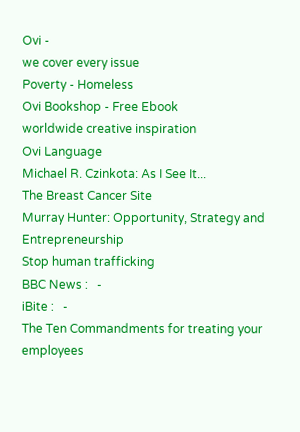Ovi -
we cover every issue
Poverty - Homeless
Ovi Bookshop - Free Ebook
worldwide creative inspiration
Ovi Language
Michael R. Czinkota: As I See It...
The Breast Cancer Site
Murray Hunter: Opportunity, Strategy and Entrepreneurship
Stop human trafficking
BBC News :   -
iBite :   -
The Ten Commandments for treating your employees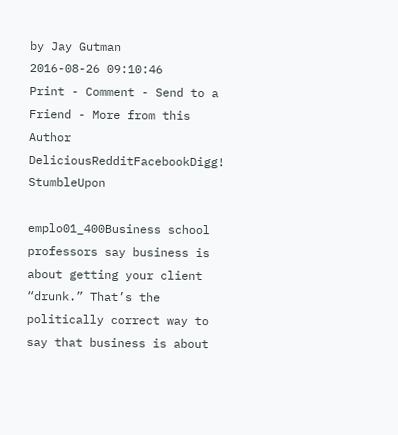by Jay Gutman
2016-08-26 09:10:46
Print - Comment - Send to a Friend - More from this Author
DeliciousRedditFacebookDigg! StumbleUpon

emplo01_400Business school professors say business is about getting your client “drunk.” That’s the politically correct way to say that business is about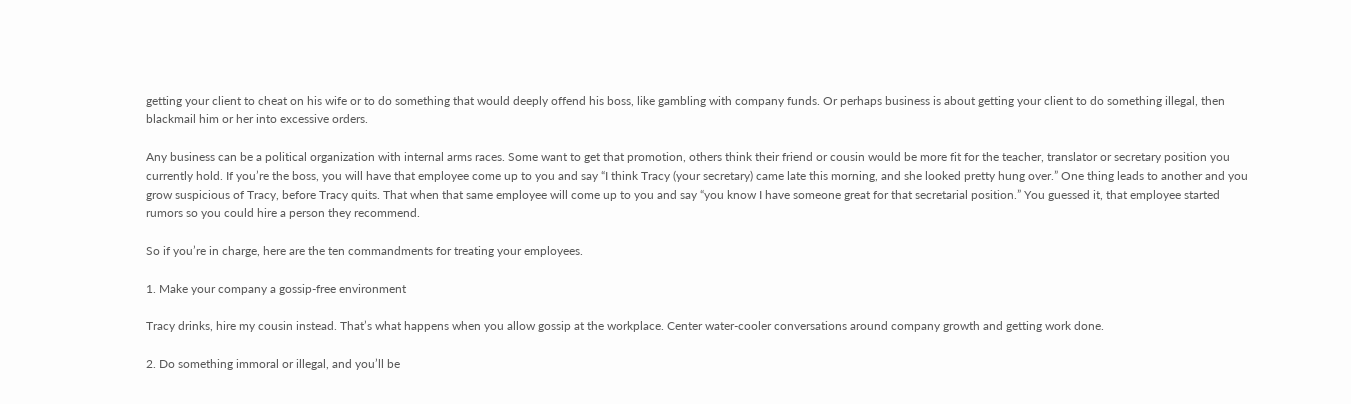getting your client to cheat on his wife or to do something that would deeply offend his boss, like gambling with company funds. Or perhaps business is about getting your client to do something illegal, then blackmail him or her into excessive orders.

Any business can be a political organization with internal arms races. Some want to get that promotion, others think their friend or cousin would be more fit for the teacher, translator or secretary position you currently hold. If you’re the boss, you will have that employee come up to you and say “I think Tracy (your secretary) came late this morning, and she looked pretty hung over.” One thing leads to another and you grow suspicious of Tracy, before Tracy quits. That when that same employee will come up to you and say “you know I have someone great for that secretarial position.” You guessed it, that employee started rumors so you could hire a person they recommend.

So if you’re in charge, here are the ten commandments for treating your employees.

1. Make your company a gossip-free environment

Tracy drinks, hire my cousin instead. That’s what happens when you allow gossip at the workplace. Center water-cooler conversations around company growth and getting work done.

2. Do something immoral or illegal, and you’ll be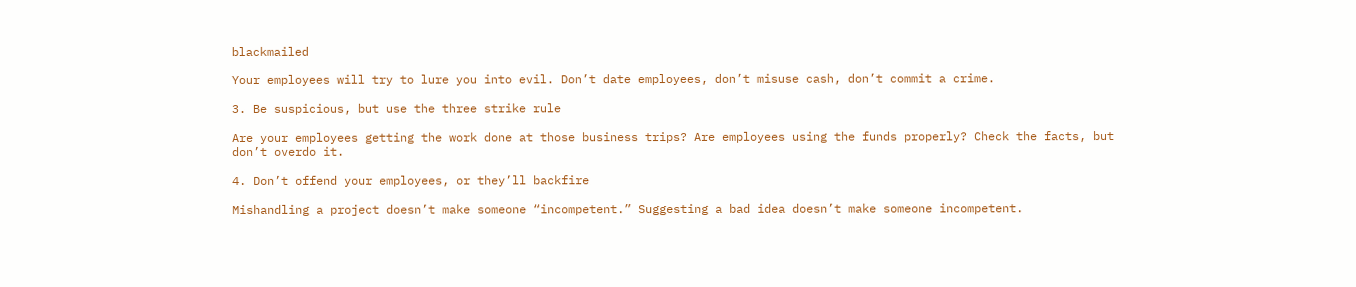blackmailed

Your employees will try to lure you into evil. Don’t date employees, don’t misuse cash, don’t commit a crime.

3. Be suspicious, but use the three strike rule

Are your employees getting the work done at those business trips? Are employees using the funds properly? Check the facts, but don’t overdo it.

4. Don’t offend your employees, or they’ll backfire

Mishandling a project doesn’t make someone “incompetent.” Suggesting a bad idea doesn’t make someone incompetent.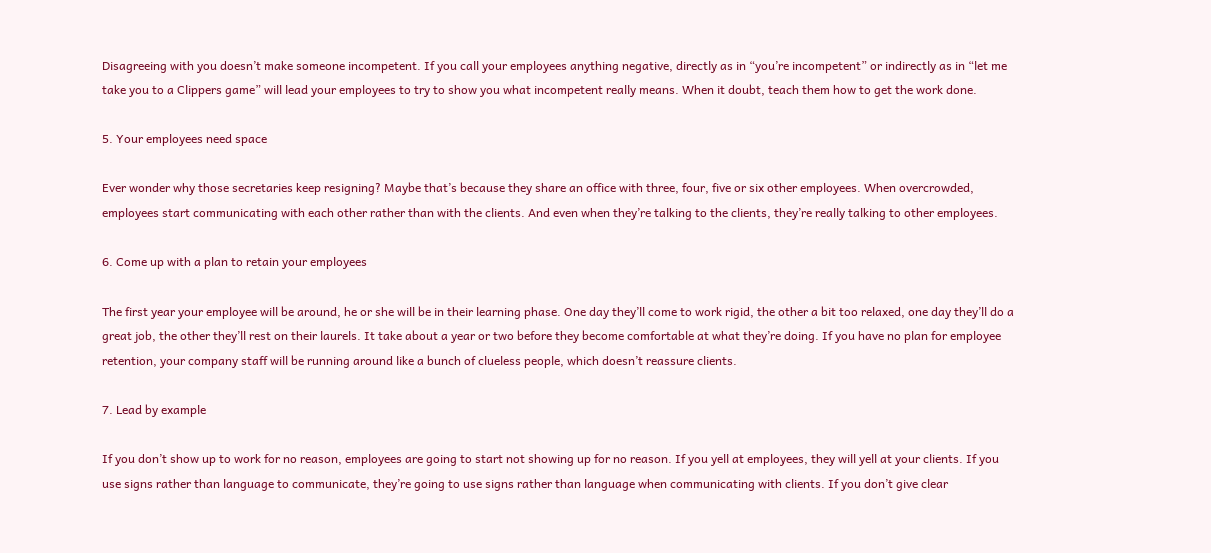Disagreeing with you doesn’t make someone incompetent. If you call your employees anything negative, directly as in “you’re incompetent” or indirectly as in “let me take you to a Clippers game” will lead your employees to try to show you what incompetent really means. When it doubt, teach them how to get the work done.

5. Your employees need space

Ever wonder why those secretaries keep resigning? Maybe that’s because they share an office with three, four, five or six other employees. When overcrowded, employees start communicating with each other rather than with the clients. And even when they’re talking to the clients, they’re really talking to other employees.

6. Come up with a plan to retain your employees

The first year your employee will be around, he or she will be in their learning phase. One day they’ll come to work rigid, the other a bit too relaxed, one day they’ll do a great job, the other they’ll rest on their laurels. It take about a year or two before they become comfortable at what they’re doing. If you have no plan for employee retention, your company staff will be running around like a bunch of clueless people, which doesn’t reassure clients.

7. Lead by example

If you don’t show up to work for no reason, employees are going to start not showing up for no reason. If you yell at employees, they will yell at your clients. If you use signs rather than language to communicate, they’re going to use signs rather than language when communicating with clients. If you don’t give clear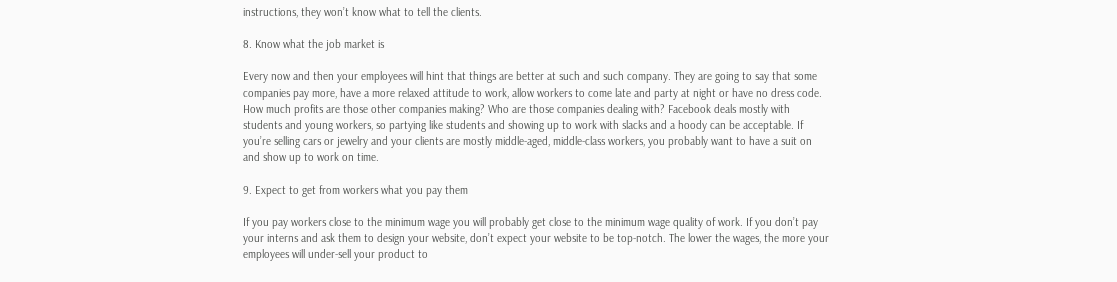instructions, they won’t know what to tell the clients.

8. Know what the job market is

Every now and then your employees will hint that things are better at such and such company. They are going to say that some companies pay more, have a more relaxed attitude to work, allow workers to come late and party at night or have no dress code. How much profits are those other companies making? Who are those companies dealing with? Facebook deals mostly with students and young workers, so partying like students and showing up to work with slacks and a hoody can be acceptable. If you’re selling cars or jewelry and your clients are mostly middle-aged, middle-class workers, you probably want to have a suit on and show up to work on time.

9. Expect to get from workers what you pay them

If you pay workers close to the minimum wage you will probably get close to the minimum wage quality of work. If you don’t pay your interns and ask them to design your website, don’t expect your website to be top-notch. The lower the wages, the more your employees will under-sell your product to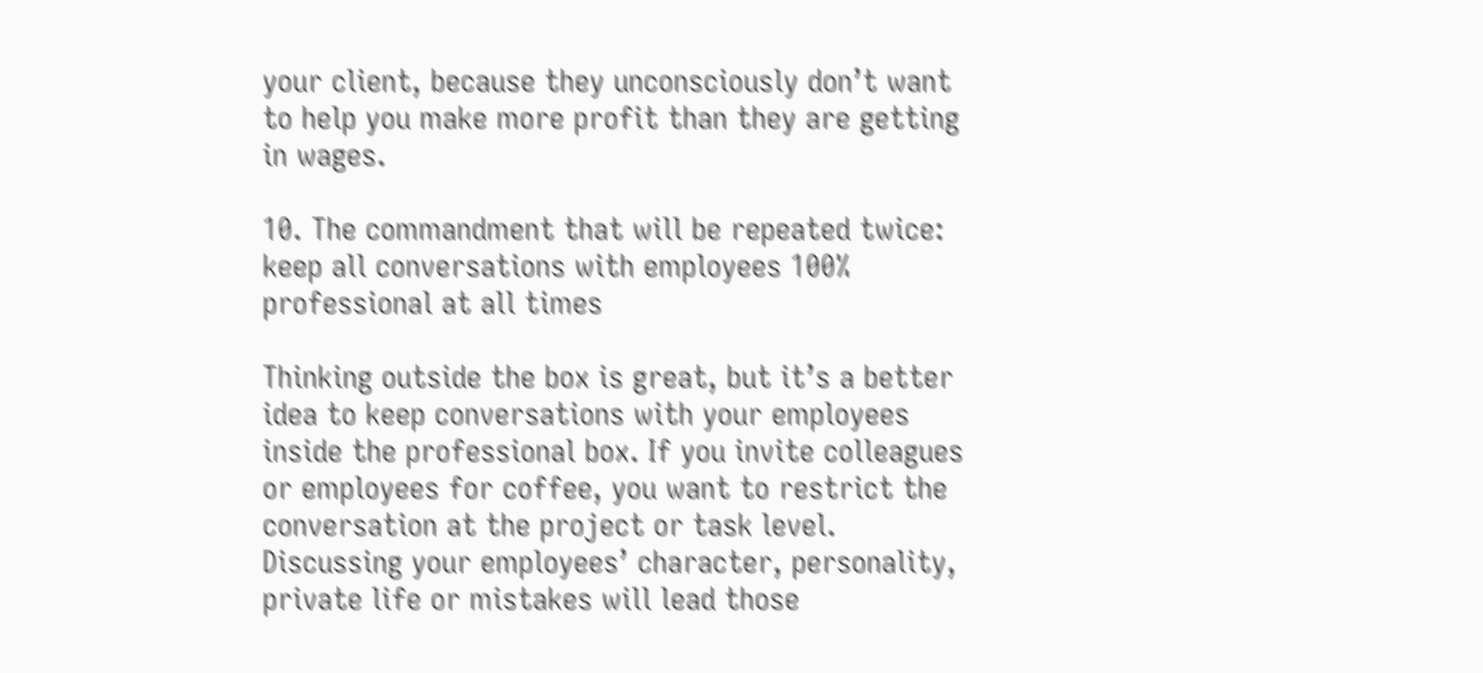your client, because they unconsciously don’t want to help you make more profit than they are getting in wages.

10. The commandment that will be repeated twice: keep all conversations with employees 100% professional at all times

Thinking outside the box is great, but it’s a better idea to keep conversations with your employees inside the professional box. If you invite colleagues or employees for coffee, you want to restrict the conversation at the project or task level. Discussing your employees’ character, personality, private life or mistakes will lead those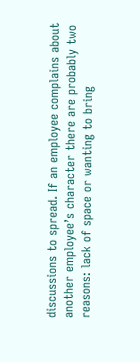discussions to spread. If an employee complains about another employee’s character there are probably two reasons: lack of space or wanting to bring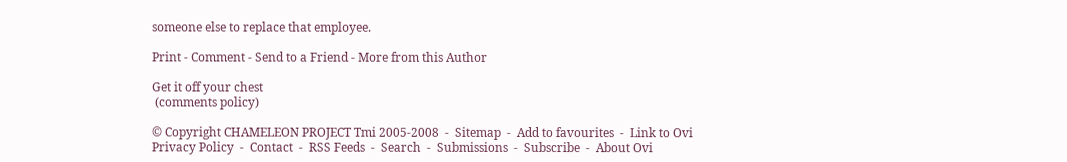someone else to replace that employee.

Print - Comment - Send to a Friend - More from this Author

Get it off your chest
 (comments policy)

© Copyright CHAMELEON PROJECT Tmi 2005-2008  -  Sitemap  -  Add to favourites  -  Link to Ovi
Privacy Policy  -  Contact  -  RSS Feeds  -  Search  -  Submissions  -  Subscribe  -  About Ovi